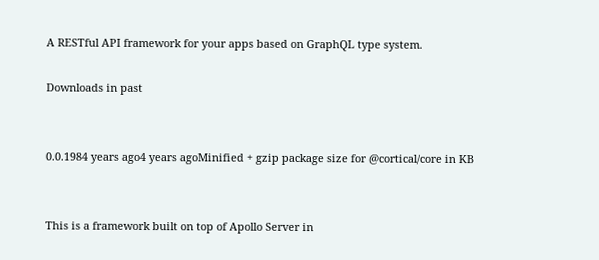A RESTful API framework for your apps based on GraphQL type system.

Downloads in past


0.0.1984 years ago4 years agoMinified + gzip package size for @cortical/core in KB


This is a framework built on top of Apollo Server in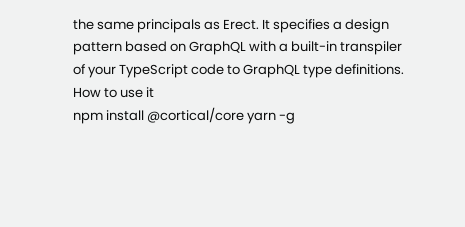the same principals as Erect. It specifies a design pattern based on GraphQL with a built-in transpiler of your TypeScript code to GraphQL type definitions.
How to use it
npm install @cortical/core yarn -g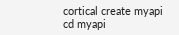cortical create myapi
cd myapi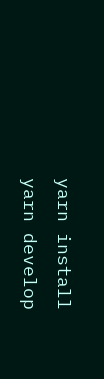yarn install
yarn develop